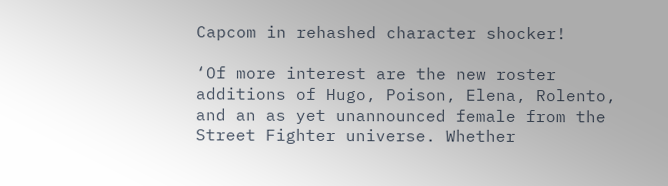Capcom in rehashed character shocker!

‘Of more interest are the new roster additions of Hugo, Poison, Elena, Rolento, and an as yet unannounced female from the Street Fighter universe. Whether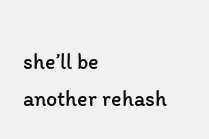she’ll be another rehash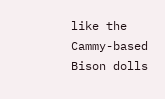like the Cammy-based Bison dolls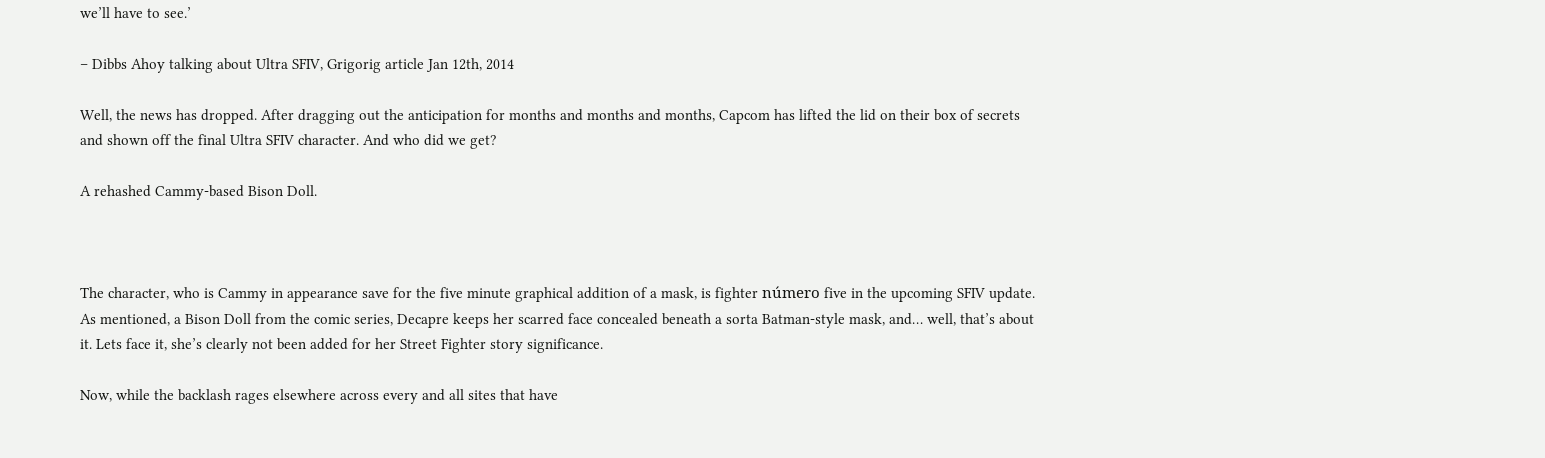we’ll have to see.’

– Dibbs Ahoy talking about Ultra SFIV, Grigorig article Jan 12th, 2014

Well, the news has dropped. After dragging out the anticipation for months and months and months, Capcom has lifted the lid on their box of secrets and shown off the final Ultra SFIV character. And who did we get?

A rehashed Cammy-based Bison Doll.



The character, who is Cammy in appearance save for the five minute graphical addition of a mask, is fighter número five in the upcoming SFIV update. As mentioned, a Bison Doll from the comic series, Decapre keeps her scarred face concealed beneath a sorta Batman-style mask, and… well, that’s about it. Lets face it, she’s clearly not been added for her Street Fighter story significance.

Now, while the backlash rages elsewhere across every and all sites that have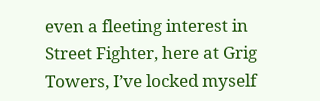even a fleeting interest in Street Fighter, here at Grig Towers, I’ve locked myself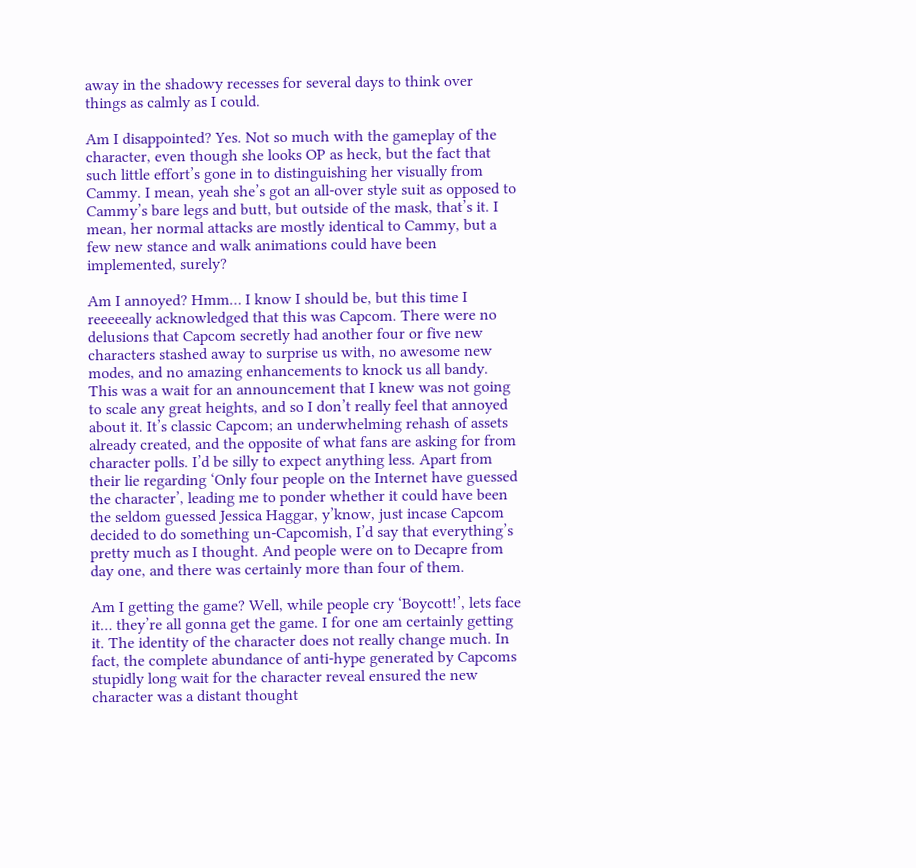away in the shadowy recesses for several days to think over things as calmly as I could.

Am I disappointed? Yes. Not so much with the gameplay of the character, even though she looks OP as heck, but the fact that such little effort’s gone in to distinguishing her visually from Cammy. I mean, yeah she’s got an all-over style suit as opposed to Cammy’s bare legs and butt, but outside of the mask, that’s it. I mean, her normal attacks are mostly identical to Cammy, but a few new stance and walk animations could have been implemented, surely?

Am I annoyed? Hmm… I know I should be, but this time I reeeeeally acknowledged that this was Capcom. There were no delusions that Capcom secretly had another four or five new characters stashed away to surprise us with, no awesome new modes, and no amazing enhancements to knock us all bandy. This was a wait for an announcement that I knew was not going to scale any great heights, and so I don’t really feel that annoyed about it. It’s classic Capcom; an underwhelming rehash of assets already created, and the opposite of what fans are asking for from character polls. I’d be silly to expect anything less. Apart from their lie regarding ‘Only four people on the Internet have guessed the character’, leading me to ponder whether it could have been the seldom guessed Jessica Haggar, y’know, just incase Capcom decided to do something un-Capcomish, I’d say that everything’s pretty much as I thought. And people were on to Decapre from day one, and there was certainly more than four of them.

Am I getting the game? Well, while people cry ‘Boycott!’, lets face it… they’re all gonna get the game. I for one am certainly getting it. The identity of the character does not really change much. In fact, the complete abundance of anti-hype generated by Capcoms stupidly long wait for the character reveal ensured the new character was a distant thought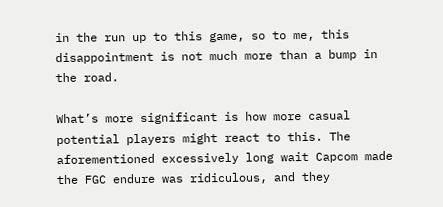in the run up to this game, so to me, this disappointment is not much more than a bump in the road.

What’s more significant is how more casual potential players might react to this. The aforementioned excessively long wait Capcom made the FGC endure was ridiculous, and they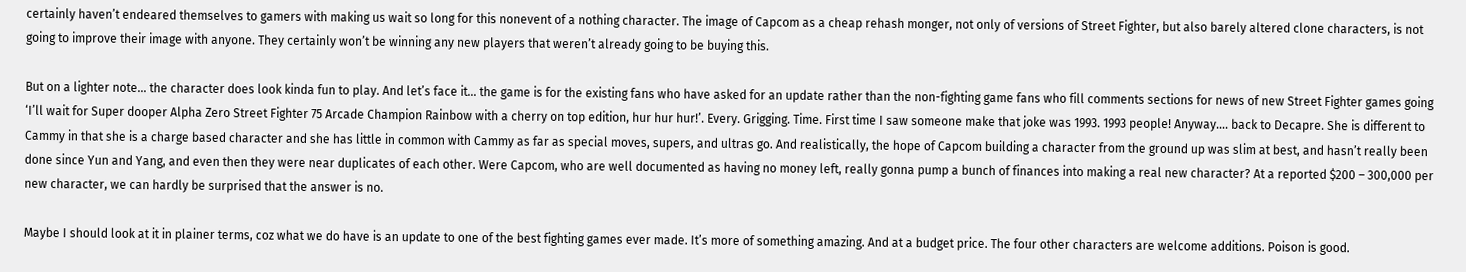certainly haven’t endeared themselves to gamers with making us wait so long for this nonevent of a nothing character. The image of Capcom as a cheap rehash monger, not only of versions of Street Fighter, but also barely altered clone characters, is not going to improve their image with anyone. They certainly won’t be winning any new players that weren’t already going to be buying this.

But on a lighter note… the character does look kinda fun to play. And let’s face it… the game is for the existing fans who have asked for an update rather than the non-fighting game fans who fill comments sections for news of new Street Fighter games going ‘I’ll wait for Super dooper Alpha Zero Street Fighter 75 Arcade Champion Rainbow with a cherry on top edition, hur hur hur!’. Every. Grigging. Time. First time I saw someone make that joke was 1993. 1993 people! Anyway…. back to Decapre. She is different to Cammy in that she is a charge based character and she has little in common with Cammy as far as special moves, supers, and ultras go. And realistically, the hope of Capcom building a character from the ground up was slim at best, and hasn’t really been done since Yun and Yang, and even then they were near duplicates of each other. Were Capcom, who are well documented as having no money left, really gonna pump a bunch of finances into making a real new character? At a reported $200 – 300,000 per new character, we can hardly be surprised that the answer is no.

Maybe I should look at it in plainer terms, coz what we do have is an update to one of the best fighting games ever made. It’s more of something amazing. And at a budget price. The four other characters are welcome additions. Poison is good.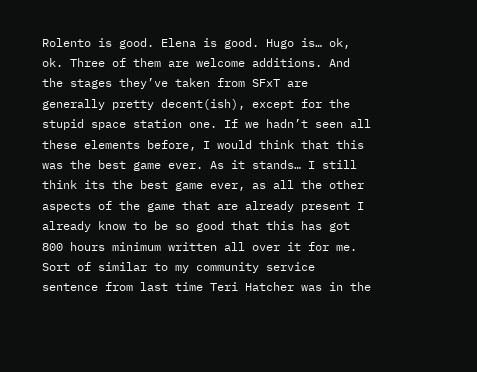Rolento is good. Elena is good. Hugo is… ok, ok. Three of them are welcome additions. And the stages they’ve taken from SFxT are generally pretty decent(ish), except for the stupid space station one. If we hadn’t seen all these elements before, I would think that this was the best game ever. As it stands… I still think its the best game ever, as all the other aspects of the game that are already present I already know to be so good that this has got 800 hours minimum written all over it for me. Sort of similar to my community service sentence from last time Teri Hatcher was in the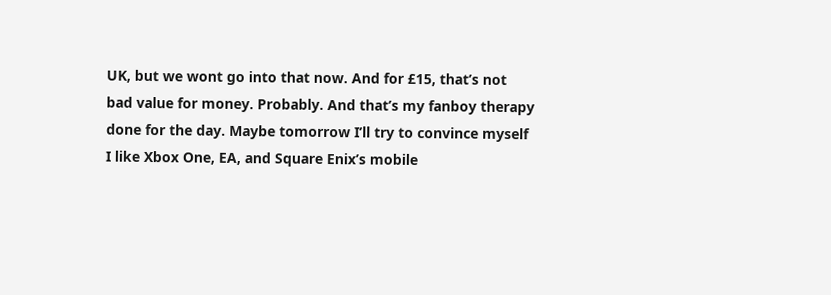UK, but we wont go into that now. And for £15, that’s not bad value for money. Probably. And that’s my fanboy therapy done for the day. Maybe tomorrow I’ll try to convince myself I like Xbox One, EA, and Square Enix’s mobile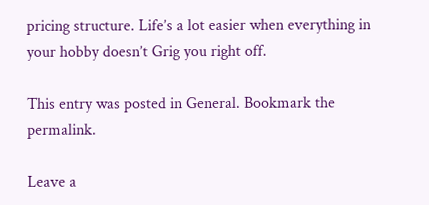pricing structure. Life’s a lot easier when everything in your hobby doesn’t Grig you right off.

This entry was posted in General. Bookmark the permalink.

Leave a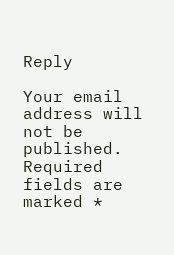Reply

Your email address will not be published. Required fields are marked *